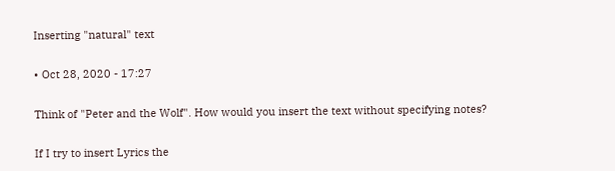Inserting "natural" text

• Oct 28, 2020 - 17:27

Think of "Peter and the Wolf". How would you insert the text without specifying notes?

If I try to insert Lyrics the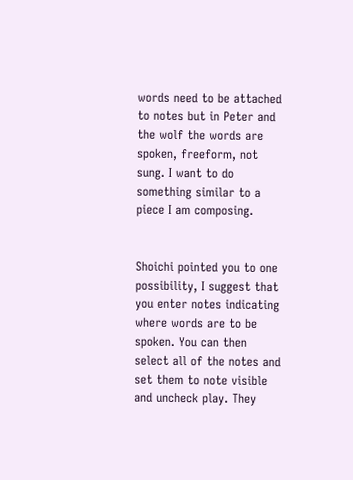words need to be attached to notes but in Peter and the wolf the words are spoken, freeform, not sung. I want to do something similar to a piece I am composing.


Shoichi pointed you to one possibility, I suggest that you enter notes indicating where words are to be spoken. You can then select all of the notes and set them to note visible and uncheck play. They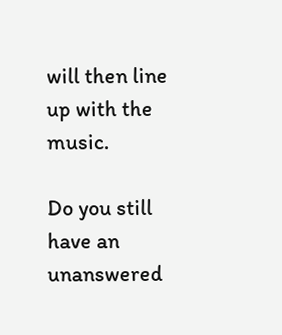will then line up with the music.

Do you still have an unanswered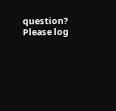question? Please log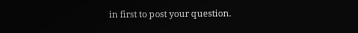in first to post your question.